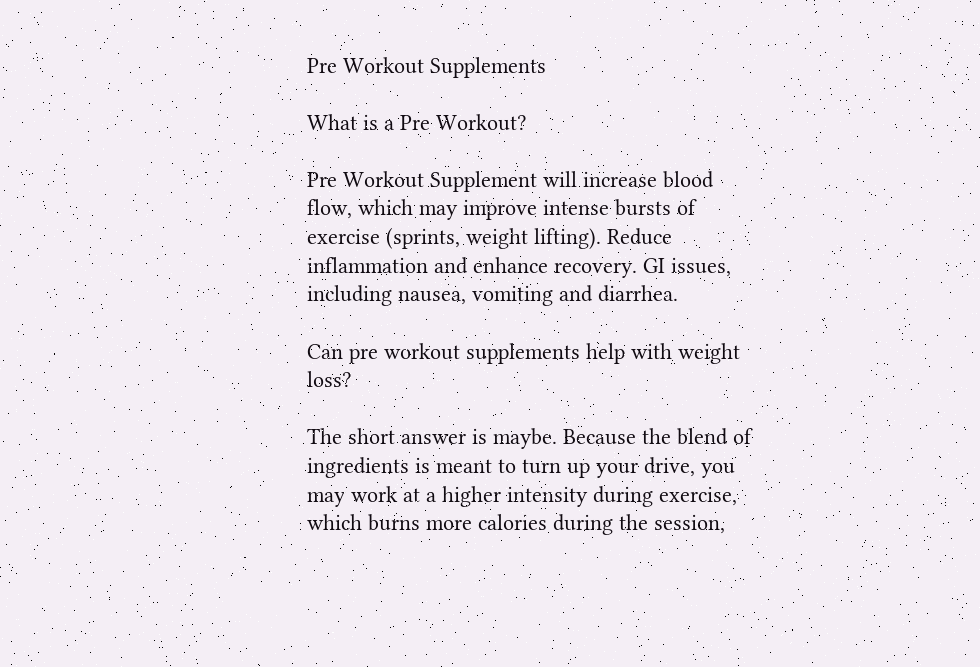Pre Workout Supplements

What is a Pre Workout?

Pre Workout Supplement will increase blood flow, which may improve intense bursts of exercise (sprints, weight lifting). Reduce inflammation and enhance recovery. GI issues, including nausea, vomiting and diarrhea.

Can pre workout supplements help with weight loss?

The short answer is maybe. Because the blend of ingredients is meant to turn up your drive, you may work at a higher intensity during exercise, which burns more calories during the session,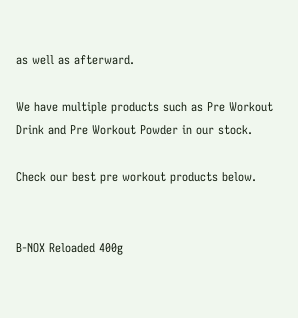as well as afterward.

We have multiple products such as Pre Workout Drink and Pre Workout Powder in our stock.

Check our best pre workout products below.


B-NOX Reloaded 400g